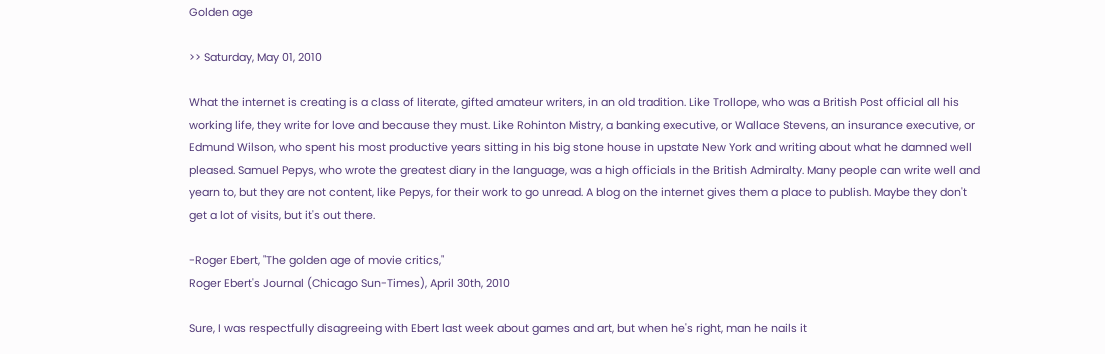Golden age

>> Saturday, May 01, 2010

What the internet is creating is a class of literate, gifted amateur writers, in an old tradition. Like Trollope, who was a British Post official all his working life, they write for love and because they must. Like Rohinton Mistry, a banking executive, or Wallace Stevens, an insurance executive, or Edmund Wilson, who spent his most productive years sitting in his big stone house in upstate New York and writing about what he damned well pleased. Samuel Pepys, who wrote the greatest diary in the language, was a high officials in the British Admiralty. Many people can write well and yearn to, but they are not content, like Pepys, for their work to go unread. A blog on the internet gives them a place to publish. Maybe they don't get a lot of visits, but it's out there.

-Roger Ebert, "The golden age of movie critics,"
Roger Ebert's Journal (Chicago Sun-Times), April 30th, 2010

Sure, I was respectfully disagreeing with Ebert last week about games and art, but when he's right, man he nails it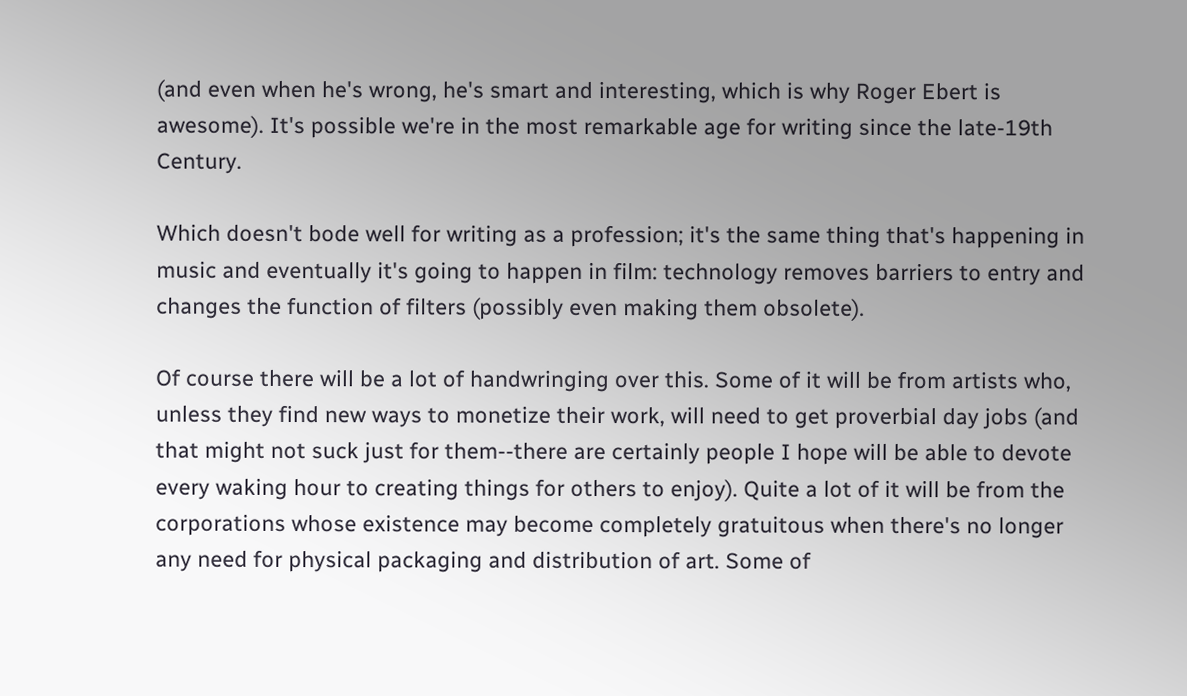(and even when he's wrong, he's smart and interesting, which is why Roger Ebert is awesome). It's possible we're in the most remarkable age for writing since the late-19th Century.

Which doesn't bode well for writing as a profession; it's the same thing that's happening in music and eventually it's going to happen in film: technology removes barriers to entry and changes the function of filters (possibly even making them obsolete).

Of course there will be a lot of handwringing over this. Some of it will be from artists who, unless they find new ways to monetize their work, will need to get proverbial day jobs (and that might not suck just for them--there are certainly people I hope will be able to devote every waking hour to creating things for others to enjoy). Quite a lot of it will be from the corporations whose existence may become completely gratuitous when there's no longer any need for physical packaging and distribution of art. Some of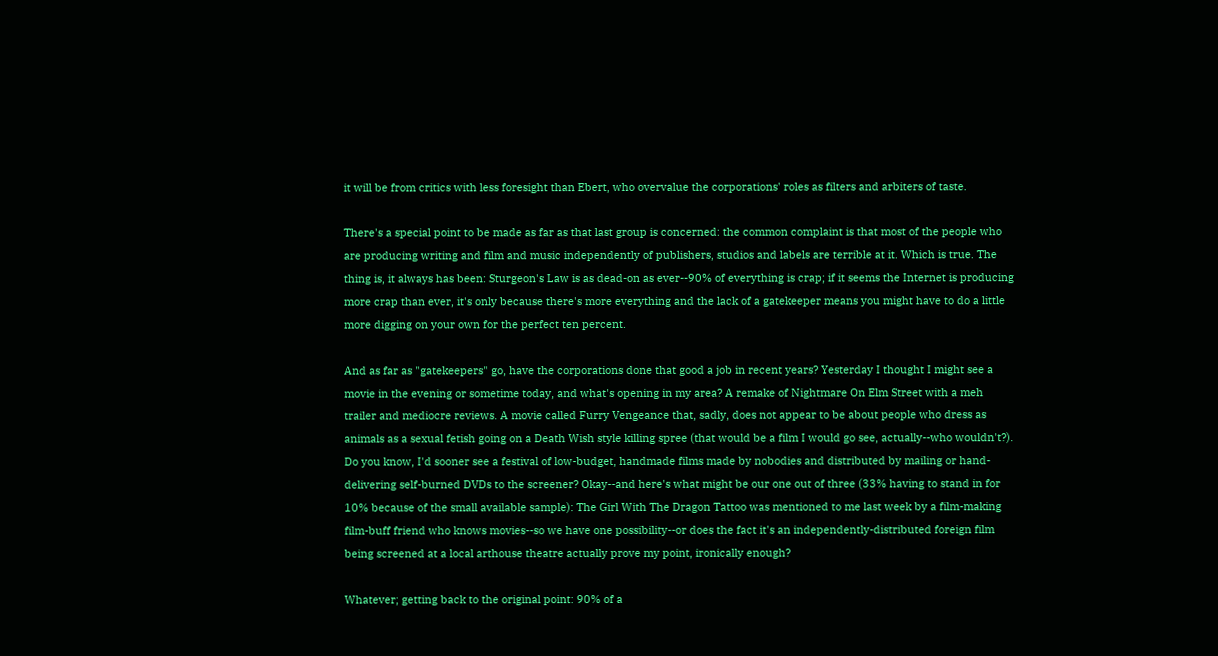it will be from critics with less foresight than Ebert, who overvalue the corporations' roles as filters and arbiters of taste.

There's a special point to be made as far as that last group is concerned: the common complaint is that most of the people who are producing writing and film and music independently of publishers, studios and labels are terrible at it. Which is true. The thing is, it always has been: Sturgeon's Law is as dead-on as ever--90% of everything is crap; if it seems the Internet is producing more crap than ever, it's only because there's more everything and the lack of a gatekeeper means you might have to do a little more digging on your own for the perfect ten percent.

And as far as "gatekeepers" go, have the corporations done that good a job in recent years? Yesterday I thought I might see a movie in the evening or sometime today, and what's opening in my area? A remake of Nightmare On Elm Street with a meh trailer and mediocre reviews. A movie called Furry Vengeance that, sadly, does not appear to be about people who dress as animals as a sexual fetish going on a Death Wish style killing spree (that would be a film I would go see, actually--who wouldn't?). Do you know, I'd sooner see a festival of low-budget, handmade films made by nobodies and distributed by mailing or hand-delivering self-burned DVDs to the screener? Okay--and here's what might be our one out of three (33% having to stand in for 10% because of the small available sample): The Girl With The Dragon Tattoo was mentioned to me last week by a film-making film-buff friend who knows movies--so we have one possibility--or does the fact it's an independently-distributed foreign film being screened at a local arthouse theatre actually prove my point, ironically enough?

Whatever; getting back to the original point: 90% of a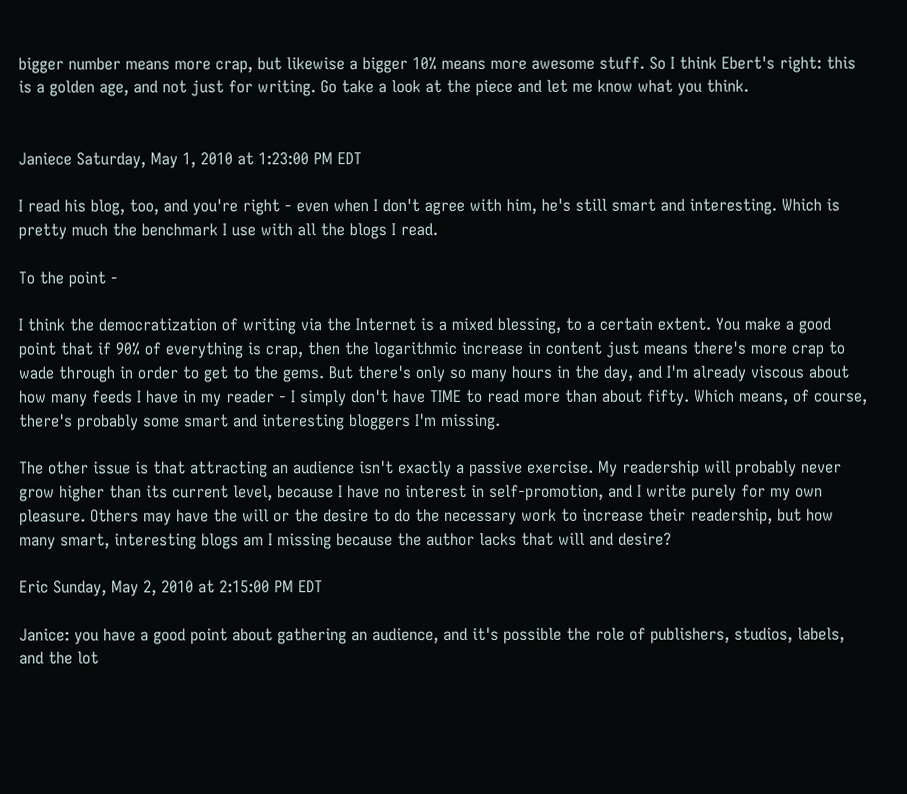bigger number means more crap, but likewise a bigger 10% means more awesome stuff. So I think Ebert's right: this is a golden age, and not just for writing. Go take a look at the piece and let me know what you think.


Janiece Saturday, May 1, 2010 at 1:23:00 PM EDT

I read his blog, too, and you're right - even when I don't agree with him, he's still smart and interesting. Which is pretty much the benchmark I use with all the blogs I read.

To the point -

I think the democratization of writing via the Internet is a mixed blessing, to a certain extent. You make a good point that if 90% of everything is crap, then the logarithmic increase in content just means there's more crap to wade through in order to get to the gems. But there's only so many hours in the day, and I'm already viscous about how many feeds I have in my reader - I simply don't have TIME to read more than about fifty. Which means, of course, there's probably some smart and interesting bloggers I'm missing.

The other issue is that attracting an audience isn't exactly a passive exercise. My readership will probably never grow higher than its current level, because I have no interest in self-promotion, and I write purely for my own pleasure. Others may have the will or the desire to do the necessary work to increase their readership, but how many smart, interesting blogs am I missing because the author lacks that will and desire?

Eric Sunday, May 2, 2010 at 2:15:00 PM EDT

Janice: you have a good point about gathering an audience, and it's possible the role of publishers, studios, labels, and the lot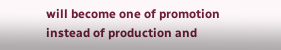will become one of promotion instead of production and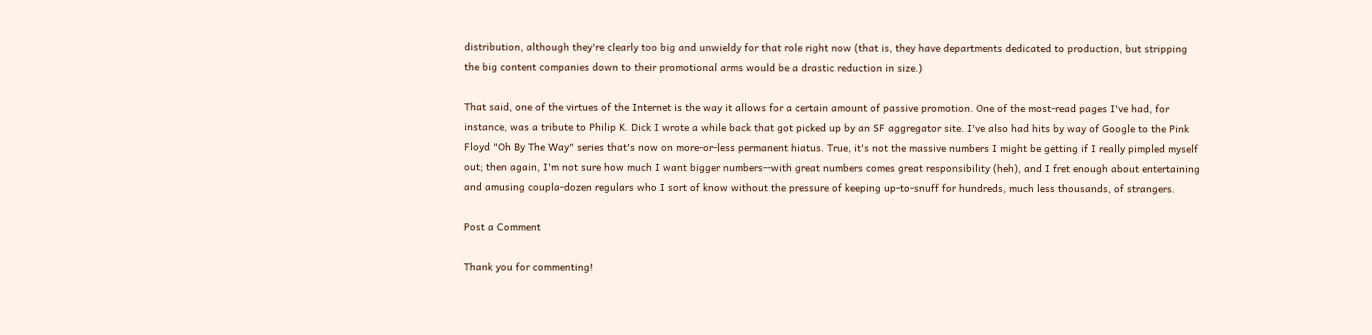distribution, although they're clearly too big and unwieldy for that role right now (that is, they have departments dedicated to production, but stripping the big content companies down to their promotional arms would be a drastic reduction in size.)

That said, one of the virtues of the Internet is the way it allows for a certain amount of passive promotion. One of the most-read pages I've had, for instance, was a tribute to Philip K. Dick I wrote a while back that got picked up by an SF aggregator site. I've also had hits by way of Google to the Pink Floyd "Oh By The Way" series that's now on more-or-less permanent hiatus. True, it's not the massive numbers I might be getting if I really pimpled myself out; then again, I'm not sure how much I want bigger numbers--with great numbers comes great responsibility (heh), and I fret enough about entertaining and amusing coupla-dozen regulars who I sort of know without the pressure of keeping up-to-snuff for hundreds, much less thousands, of strangers.

Post a Comment

Thank you for commenting!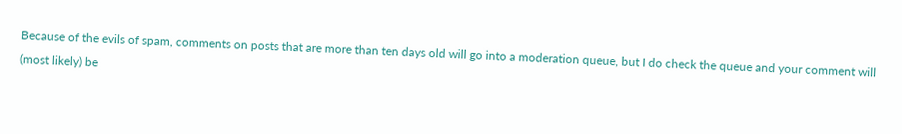Because of the evils of spam, comments on posts that are more than ten days old will go into a moderation queue, but I do check the queue and your comment will (most likely) be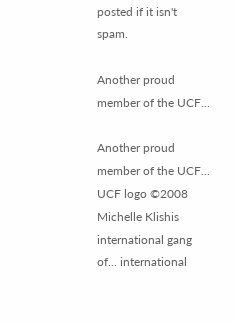posted if it isn't spam.

Another proud member of the UCF...

Another proud member of the UCF...
UCF logo ©2008 Michelle Klishis international gang of... international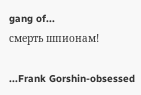gang of...
смерть шпионам!

...Frank Gorshin-obsessed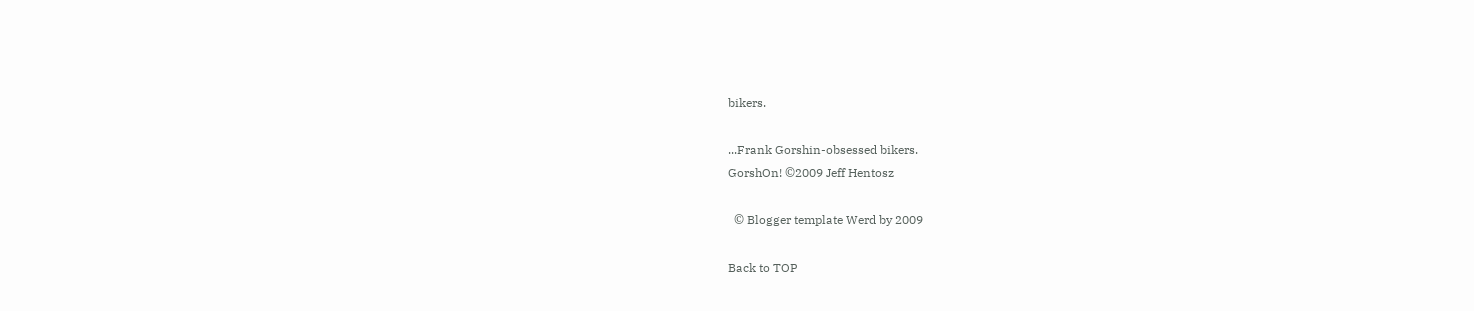bikers.

...Frank Gorshin-obsessed bikers.
GorshOn! ©2009 Jeff Hentosz

  © Blogger template Werd by 2009

Back to TOP